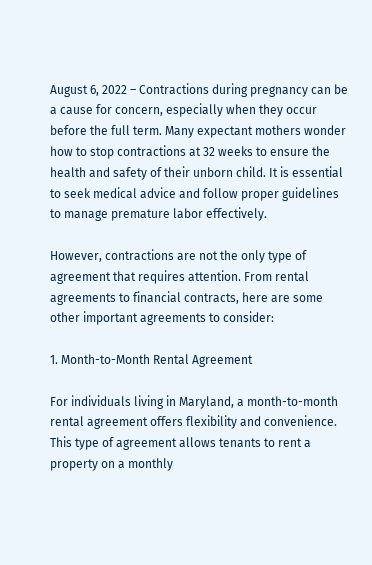August 6, 2022 – Contractions during pregnancy can be a cause for concern, especially when they occur before the full term. Many expectant mothers wonder how to stop contractions at 32 weeks to ensure the health and safety of their unborn child. It is essential to seek medical advice and follow proper guidelines to manage premature labor effectively.

However, contractions are not the only type of agreement that requires attention. From rental agreements to financial contracts, here are some other important agreements to consider:

1. Month-to-Month Rental Agreement

For individuals living in Maryland, a month-to-month rental agreement offers flexibility and convenience. This type of agreement allows tenants to rent a property on a monthly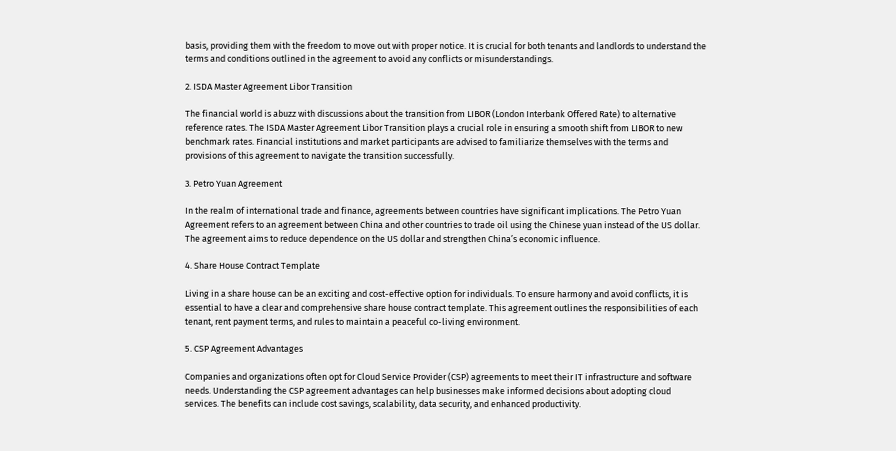basis, providing them with the freedom to move out with proper notice. It is crucial for both tenants and landlords to understand the terms and conditions outlined in the agreement to avoid any conflicts or misunderstandings.

2. ISDA Master Agreement Libor Transition

The financial world is abuzz with discussions about the transition from LIBOR (London Interbank Offered Rate) to alternative reference rates. The ISDA Master Agreement Libor Transition plays a crucial role in ensuring a smooth shift from LIBOR to new benchmark rates. Financial institutions and market participants are advised to familiarize themselves with the terms and provisions of this agreement to navigate the transition successfully.

3. Petro Yuan Agreement

In the realm of international trade and finance, agreements between countries have significant implications. The Petro Yuan Agreement refers to an agreement between China and other countries to trade oil using the Chinese yuan instead of the US dollar. The agreement aims to reduce dependence on the US dollar and strengthen China’s economic influence.

4. Share House Contract Template

Living in a share house can be an exciting and cost-effective option for individuals. To ensure harmony and avoid conflicts, it is essential to have a clear and comprehensive share house contract template. This agreement outlines the responsibilities of each tenant, rent payment terms, and rules to maintain a peaceful co-living environment.

5. CSP Agreement Advantages

Companies and organizations often opt for Cloud Service Provider (CSP) agreements to meet their IT infrastructure and software needs. Understanding the CSP agreement advantages can help businesses make informed decisions about adopting cloud services. The benefits can include cost savings, scalability, data security, and enhanced productivity.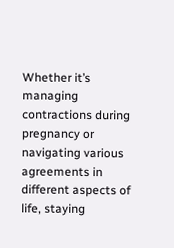Whether it’s managing contractions during pregnancy or navigating various agreements in different aspects of life, staying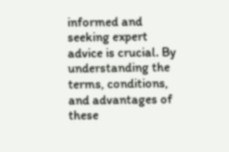informed and seeking expert advice is crucial. By understanding the terms, conditions, and advantages of these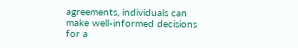agreements, individuals can make well-informed decisions for a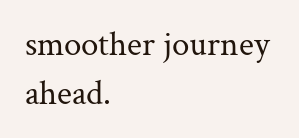smoother journey ahead.